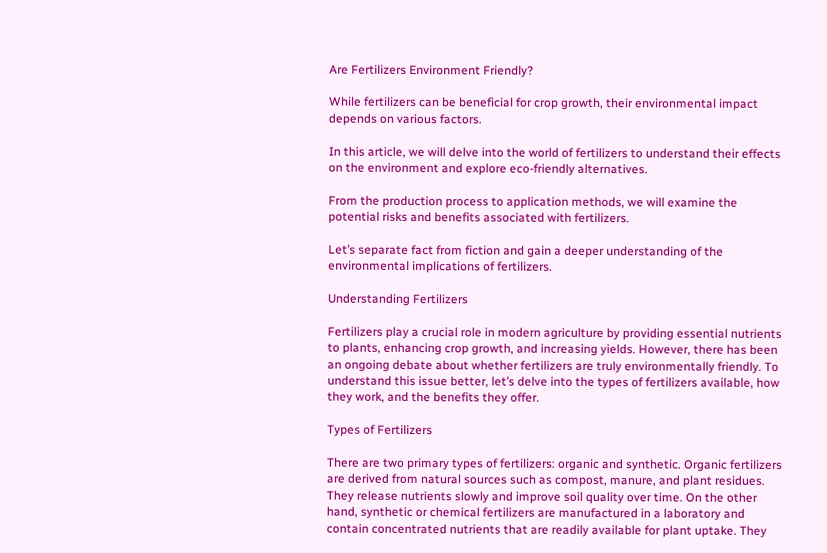Are Fertilizers Environment Friendly?

While fertilizers can be beneficial for crop growth, their environmental impact depends on various factors.

In this article, we will delve into the world of fertilizers to understand their effects on the environment and explore eco-friendly alternatives.

From the production process to application methods, we will examine the potential risks and benefits associated with fertilizers.

Let’s separate fact from fiction and gain a deeper understanding of the environmental implications of fertilizers.

Understanding Fertilizers

Fertilizers play a crucial role in modern agriculture by providing essential nutrients to plants, enhancing crop growth, and increasing yields. However, there has been an ongoing debate about whether fertilizers are truly environmentally friendly. To understand this issue better, let’s delve into the types of fertilizers available, how they work, and the benefits they offer.

Types of Fertilizers

There are two primary types of fertilizers: organic and synthetic. Organic fertilizers are derived from natural sources such as compost, manure, and plant residues. They release nutrients slowly and improve soil quality over time. On the other hand, synthetic or chemical fertilizers are manufactured in a laboratory and contain concentrated nutrients that are readily available for plant uptake. They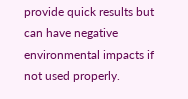provide quick results but can have negative environmental impacts if not used properly.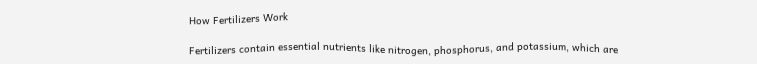How Fertilizers Work

Fertilizers contain essential nutrients like nitrogen, phosphorus, and potassium, which are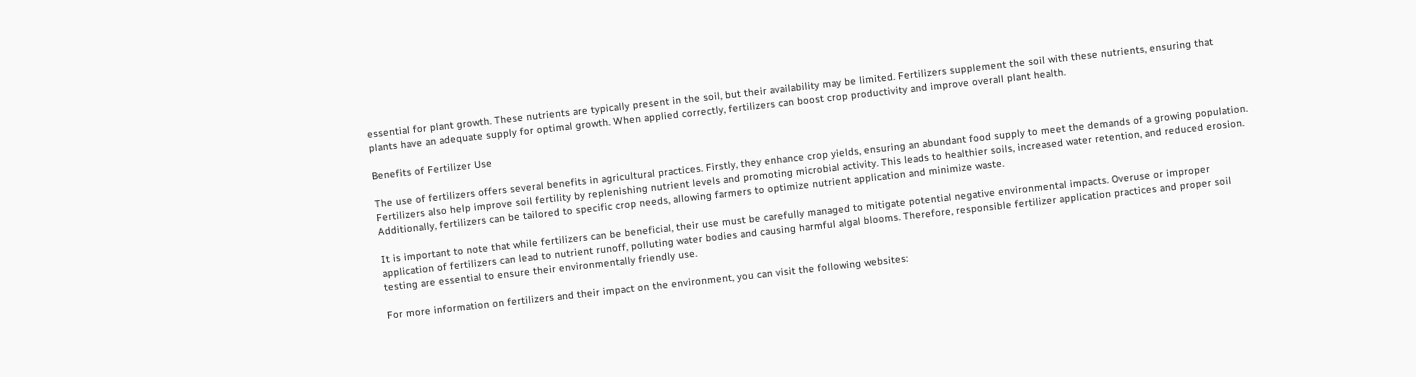essential for plant growth. These nutrients are typically present in the soil, but their availability may be limited. Fertilizers supplement the soil with these nutrients, ensuring that plants have an adequate supply for optimal growth. When applied correctly, fertilizers can boost crop productivity and improve overall plant health.

Benefits of Fertilizer Use

The use of fertilizers offers several benefits in agricultural practices. Firstly, they enhance crop yields, ensuring an abundant food supply to meet the demands of a growing population. Fertilizers also help improve soil fertility by replenishing nutrient levels and promoting microbial activity. This leads to healthier soils, increased water retention, and reduced erosion. Additionally, fertilizers can be tailored to specific crop needs, allowing farmers to optimize nutrient application and minimize waste.

It is important to note that while fertilizers can be beneficial, their use must be carefully managed to mitigate potential negative environmental impacts. Overuse or improper application of fertilizers can lead to nutrient runoff, polluting water bodies and causing harmful algal blooms. Therefore, responsible fertilizer application practices and proper soil testing are essential to ensure their environmentally friendly use.

For more information on fertilizers and their impact on the environment, you can visit the following websites: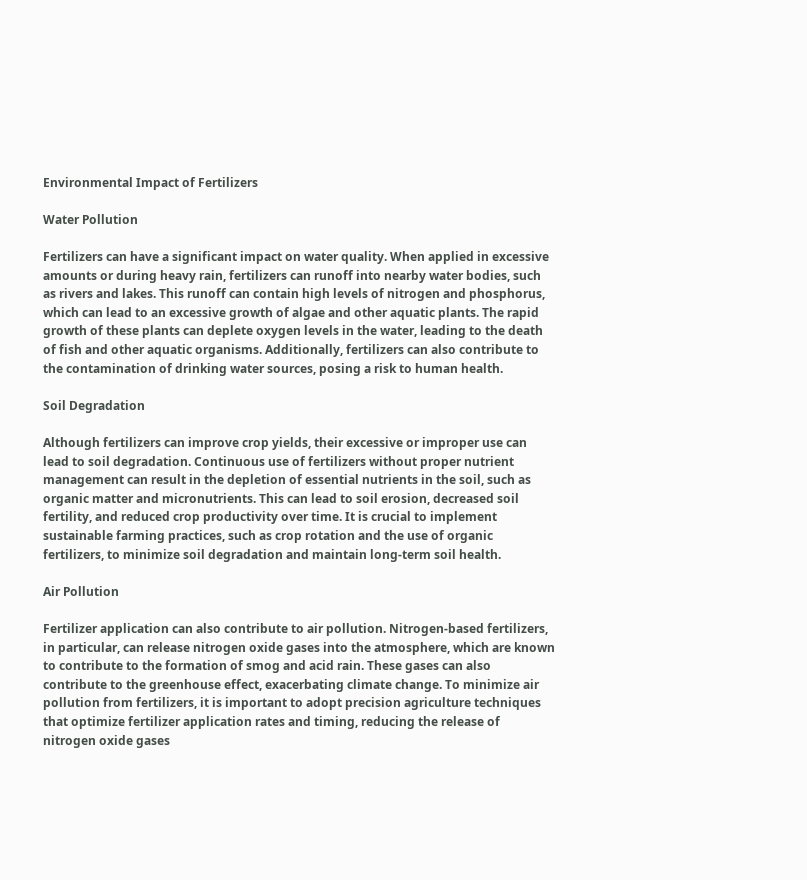Environmental Impact of Fertilizers

Water Pollution

Fertilizers can have a significant impact on water quality. When applied in excessive amounts or during heavy rain, fertilizers can runoff into nearby water bodies, such as rivers and lakes. This runoff can contain high levels of nitrogen and phosphorus, which can lead to an excessive growth of algae and other aquatic plants. The rapid growth of these plants can deplete oxygen levels in the water, leading to the death of fish and other aquatic organisms. Additionally, fertilizers can also contribute to the contamination of drinking water sources, posing a risk to human health.

Soil Degradation

Although fertilizers can improve crop yields, their excessive or improper use can lead to soil degradation. Continuous use of fertilizers without proper nutrient management can result in the depletion of essential nutrients in the soil, such as organic matter and micronutrients. This can lead to soil erosion, decreased soil fertility, and reduced crop productivity over time. It is crucial to implement sustainable farming practices, such as crop rotation and the use of organic fertilizers, to minimize soil degradation and maintain long-term soil health.

Air Pollution

Fertilizer application can also contribute to air pollution. Nitrogen-based fertilizers, in particular, can release nitrogen oxide gases into the atmosphere, which are known to contribute to the formation of smog and acid rain. These gases can also contribute to the greenhouse effect, exacerbating climate change. To minimize air pollution from fertilizers, it is important to adopt precision agriculture techniques that optimize fertilizer application rates and timing, reducing the release of nitrogen oxide gases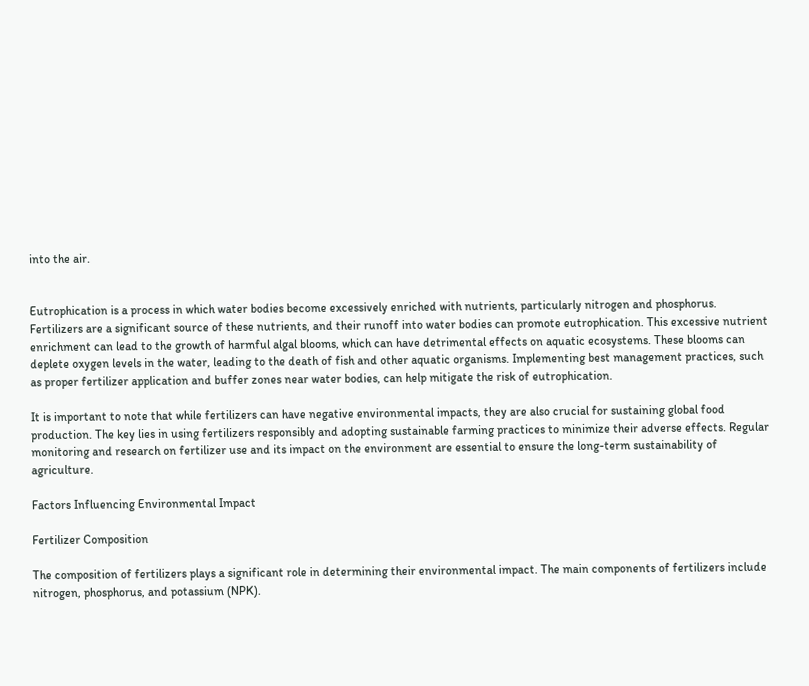into the air.


Eutrophication is a process in which water bodies become excessively enriched with nutrients, particularly nitrogen and phosphorus. Fertilizers are a significant source of these nutrients, and their runoff into water bodies can promote eutrophication. This excessive nutrient enrichment can lead to the growth of harmful algal blooms, which can have detrimental effects on aquatic ecosystems. These blooms can deplete oxygen levels in the water, leading to the death of fish and other aquatic organisms. Implementing best management practices, such as proper fertilizer application and buffer zones near water bodies, can help mitigate the risk of eutrophication.

It is important to note that while fertilizers can have negative environmental impacts, they are also crucial for sustaining global food production. The key lies in using fertilizers responsibly and adopting sustainable farming practices to minimize their adverse effects. Regular monitoring and research on fertilizer use and its impact on the environment are essential to ensure the long-term sustainability of agriculture.

Factors Influencing Environmental Impact

Fertilizer Composition

The composition of fertilizers plays a significant role in determining their environmental impact. The main components of fertilizers include nitrogen, phosphorus, and potassium (NPK).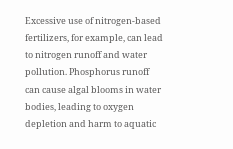Excessive use of nitrogen-based fertilizers, for example, can lead to nitrogen runoff and water pollution. Phosphorus runoff can cause algal blooms in water bodies, leading to oxygen depletion and harm to aquatic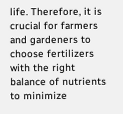life. Therefore, it is crucial for farmers and gardeners to choose fertilizers with the right balance of nutrients to minimize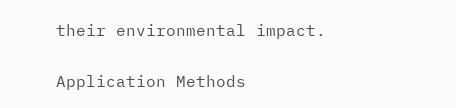their environmental impact.

Application Methods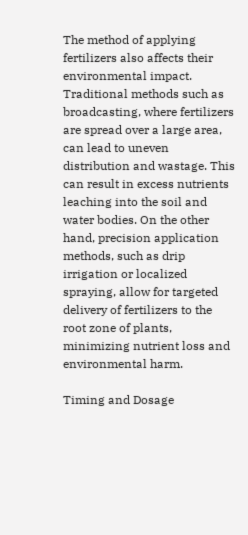The method of applying fertilizers also affects their environmental impact. Traditional methods such as broadcasting, where fertilizers are spread over a large area, can lead to uneven distribution and wastage. This can result in excess nutrients leaching into the soil and water bodies. On the other hand, precision application methods, such as drip irrigation or localized spraying, allow for targeted delivery of fertilizers to the root zone of plants, minimizing nutrient loss and environmental harm.

Timing and Dosage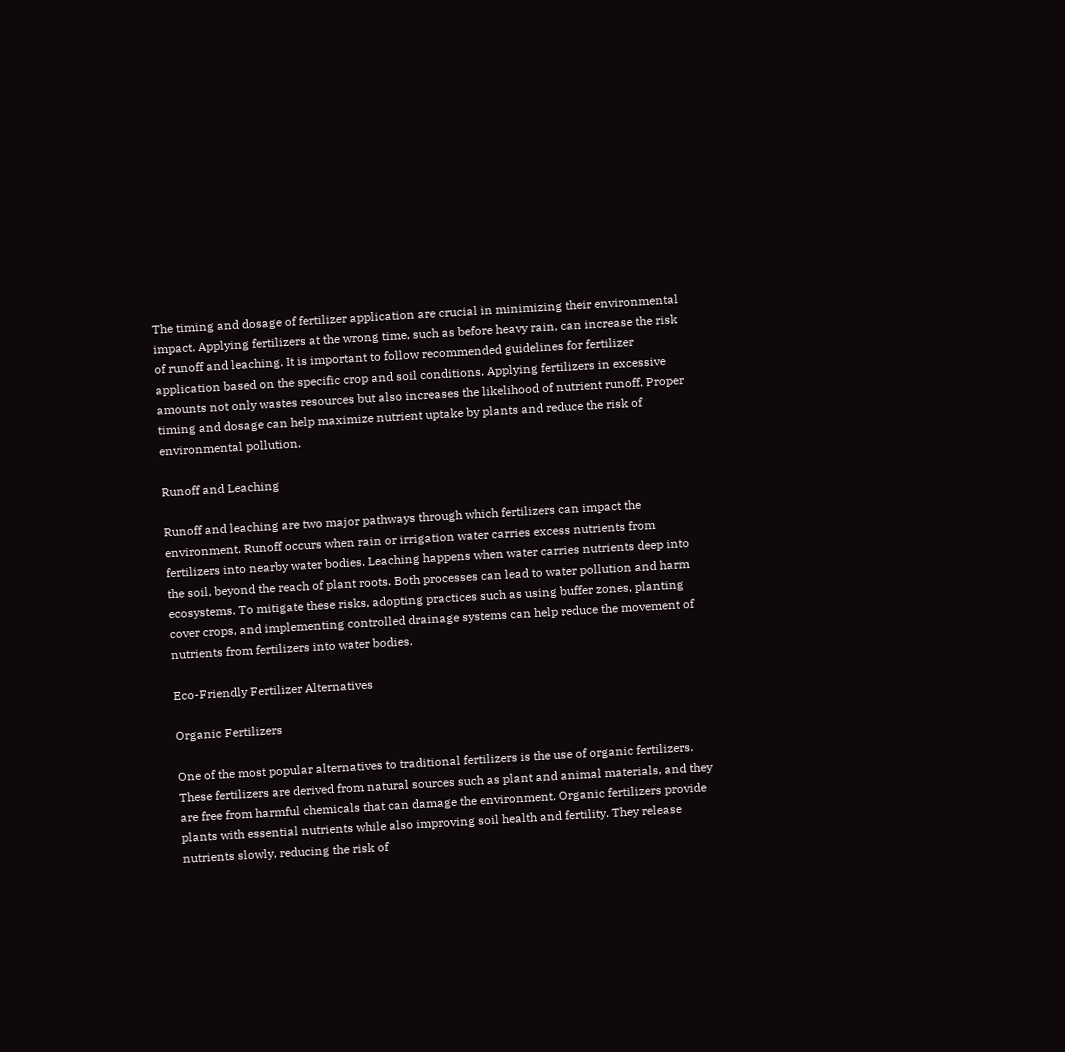The timing and dosage of fertilizer application are crucial in minimizing their environmental impact. Applying fertilizers at the wrong time, such as before heavy rain, can increase the risk of runoff and leaching. It is important to follow recommended guidelines for fertilizer application based on the specific crop and soil conditions. Applying fertilizers in excessive amounts not only wastes resources but also increases the likelihood of nutrient runoff. Proper timing and dosage can help maximize nutrient uptake by plants and reduce the risk of environmental pollution.

Runoff and Leaching

Runoff and leaching are two major pathways through which fertilizers can impact the environment. Runoff occurs when rain or irrigation water carries excess nutrients from fertilizers into nearby water bodies. Leaching happens when water carries nutrients deep into the soil, beyond the reach of plant roots. Both processes can lead to water pollution and harm ecosystems. To mitigate these risks, adopting practices such as using buffer zones, planting cover crops, and implementing controlled drainage systems can help reduce the movement of nutrients from fertilizers into water bodies.

Eco-Friendly Fertilizer Alternatives

Organic Fertilizers

One of the most popular alternatives to traditional fertilizers is the use of organic fertilizers. These fertilizers are derived from natural sources such as plant and animal materials, and they are free from harmful chemicals that can damage the environment. Organic fertilizers provide plants with essential nutrients while also improving soil health and fertility. They release nutrients slowly, reducing the risk of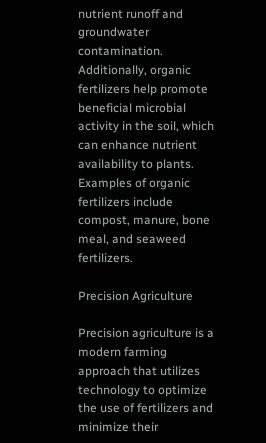nutrient runoff and groundwater contamination. Additionally, organic fertilizers help promote beneficial microbial activity in the soil, which can enhance nutrient availability to plants. Examples of organic fertilizers include compost, manure, bone meal, and seaweed fertilizers.

Precision Agriculture

Precision agriculture is a modern farming approach that utilizes technology to optimize the use of fertilizers and minimize their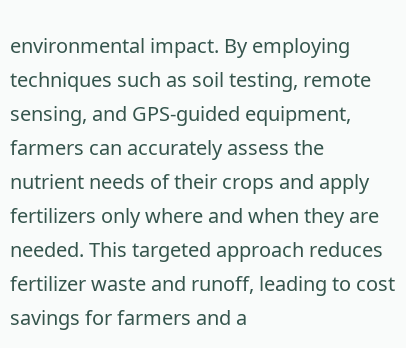environmental impact. By employing techniques such as soil testing, remote sensing, and GPS-guided equipment, farmers can accurately assess the nutrient needs of their crops and apply fertilizers only where and when they are needed. This targeted approach reduces fertilizer waste and runoff, leading to cost savings for farmers and a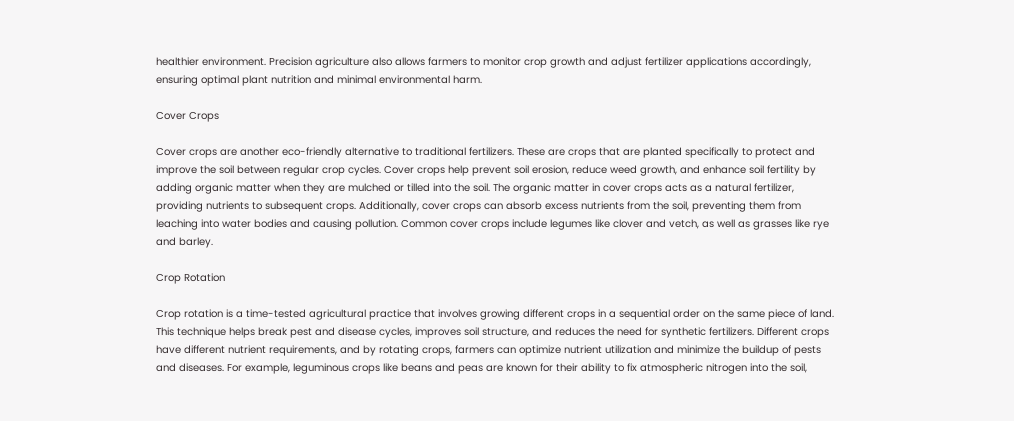healthier environment. Precision agriculture also allows farmers to monitor crop growth and adjust fertilizer applications accordingly, ensuring optimal plant nutrition and minimal environmental harm.

Cover Crops

Cover crops are another eco-friendly alternative to traditional fertilizers. These are crops that are planted specifically to protect and improve the soil between regular crop cycles. Cover crops help prevent soil erosion, reduce weed growth, and enhance soil fertility by adding organic matter when they are mulched or tilled into the soil. The organic matter in cover crops acts as a natural fertilizer, providing nutrients to subsequent crops. Additionally, cover crops can absorb excess nutrients from the soil, preventing them from leaching into water bodies and causing pollution. Common cover crops include legumes like clover and vetch, as well as grasses like rye and barley.

Crop Rotation

Crop rotation is a time-tested agricultural practice that involves growing different crops in a sequential order on the same piece of land. This technique helps break pest and disease cycles, improves soil structure, and reduces the need for synthetic fertilizers. Different crops have different nutrient requirements, and by rotating crops, farmers can optimize nutrient utilization and minimize the buildup of pests and diseases. For example, leguminous crops like beans and peas are known for their ability to fix atmospheric nitrogen into the soil,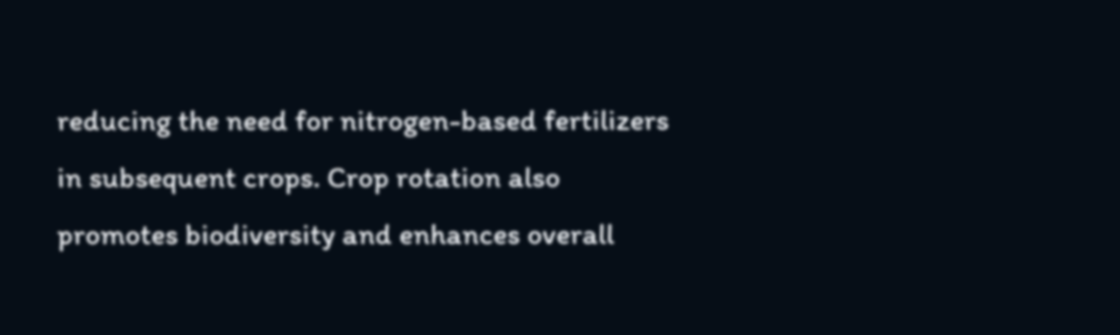reducing the need for nitrogen-based fertilizers in subsequent crops. Crop rotation also promotes biodiversity and enhances overall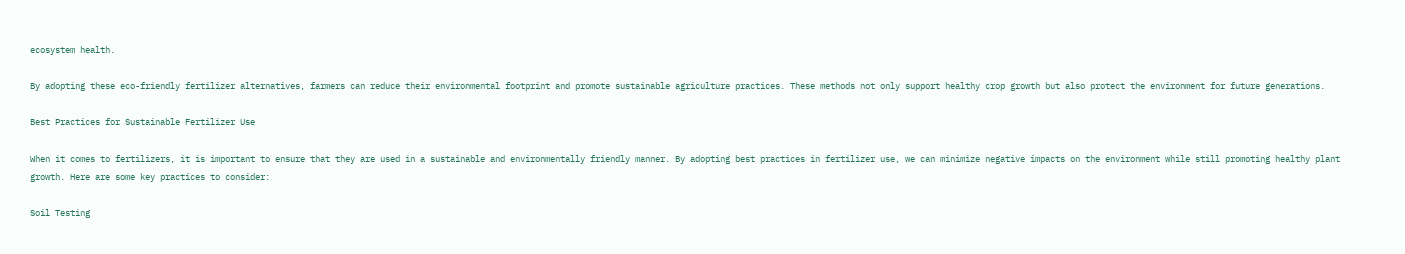ecosystem health.

By adopting these eco-friendly fertilizer alternatives, farmers can reduce their environmental footprint and promote sustainable agriculture practices. These methods not only support healthy crop growth but also protect the environment for future generations.

Best Practices for Sustainable Fertilizer Use

When it comes to fertilizers, it is important to ensure that they are used in a sustainable and environmentally friendly manner. By adopting best practices in fertilizer use, we can minimize negative impacts on the environment while still promoting healthy plant growth. Here are some key practices to consider:

Soil Testing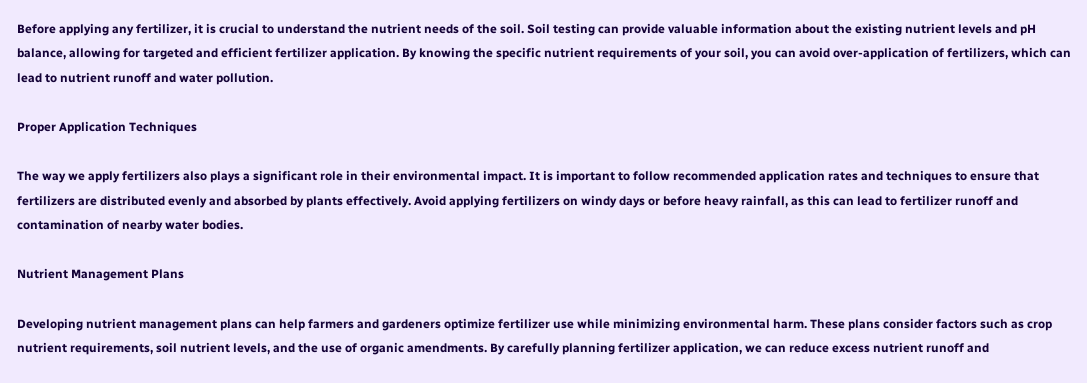Before applying any fertilizer, it is crucial to understand the nutrient needs of the soil. Soil testing can provide valuable information about the existing nutrient levels and pH balance, allowing for targeted and efficient fertilizer application. By knowing the specific nutrient requirements of your soil, you can avoid over-application of fertilizers, which can lead to nutrient runoff and water pollution.

Proper Application Techniques

The way we apply fertilizers also plays a significant role in their environmental impact. It is important to follow recommended application rates and techniques to ensure that fertilizers are distributed evenly and absorbed by plants effectively. Avoid applying fertilizers on windy days or before heavy rainfall, as this can lead to fertilizer runoff and contamination of nearby water bodies.

Nutrient Management Plans

Developing nutrient management plans can help farmers and gardeners optimize fertilizer use while minimizing environmental harm. These plans consider factors such as crop nutrient requirements, soil nutrient levels, and the use of organic amendments. By carefully planning fertilizer application, we can reduce excess nutrient runoff and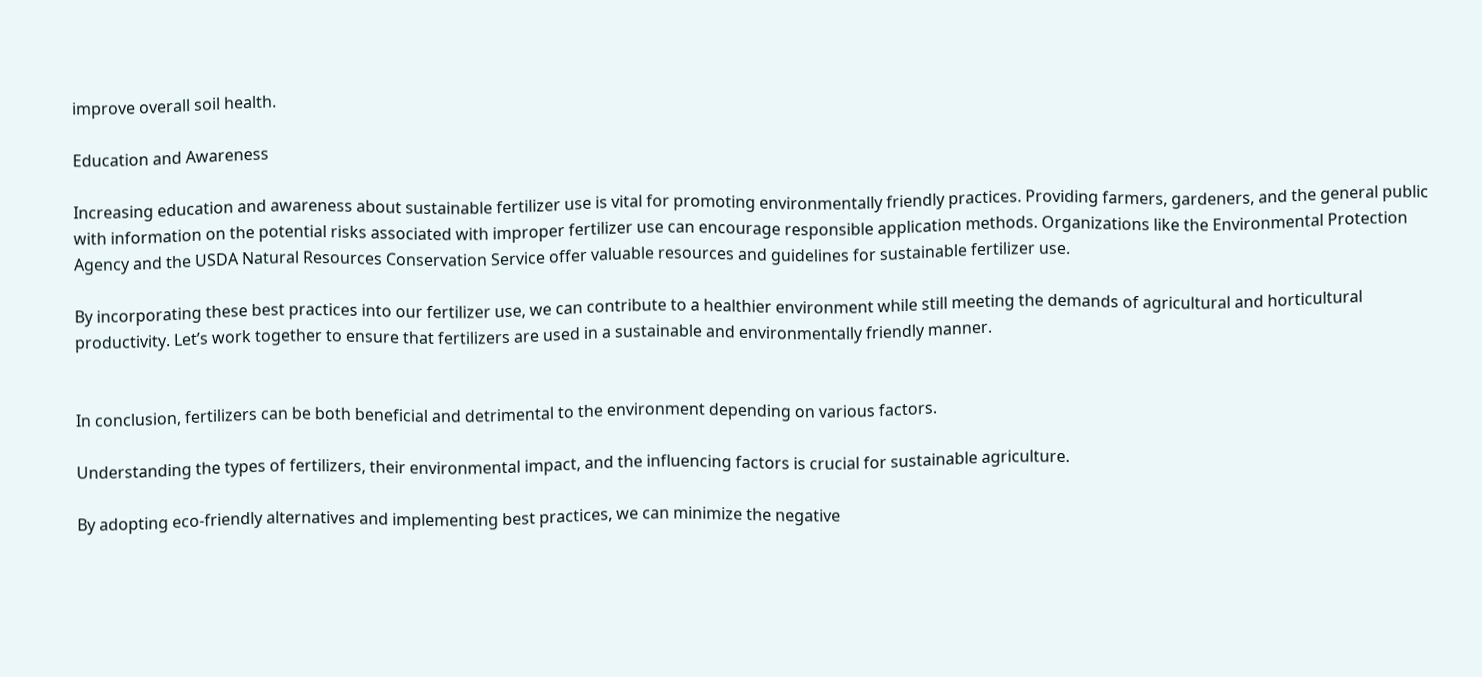improve overall soil health.

Education and Awareness

Increasing education and awareness about sustainable fertilizer use is vital for promoting environmentally friendly practices. Providing farmers, gardeners, and the general public with information on the potential risks associated with improper fertilizer use can encourage responsible application methods. Organizations like the Environmental Protection Agency and the USDA Natural Resources Conservation Service offer valuable resources and guidelines for sustainable fertilizer use.

By incorporating these best practices into our fertilizer use, we can contribute to a healthier environment while still meeting the demands of agricultural and horticultural productivity. Let’s work together to ensure that fertilizers are used in a sustainable and environmentally friendly manner.


In conclusion, fertilizers can be both beneficial and detrimental to the environment depending on various factors.

Understanding the types of fertilizers, their environmental impact, and the influencing factors is crucial for sustainable agriculture.

By adopting eco-friendly alternatives and implementing best practices, we can minimize the negative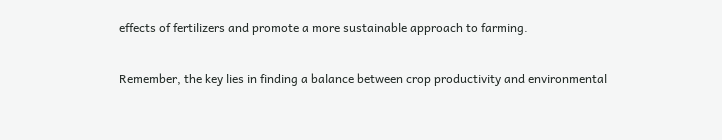effects of fertilizers and promote a more sustainable approach to farming.

Remember, the key lies in finding a balance between crop productivity and environmental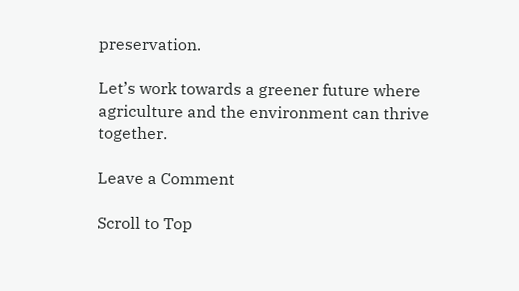preservation.

Let’s work towards a greener future where agriculture and the environment can thrive together.

Leave a Comment

Scroll to Top